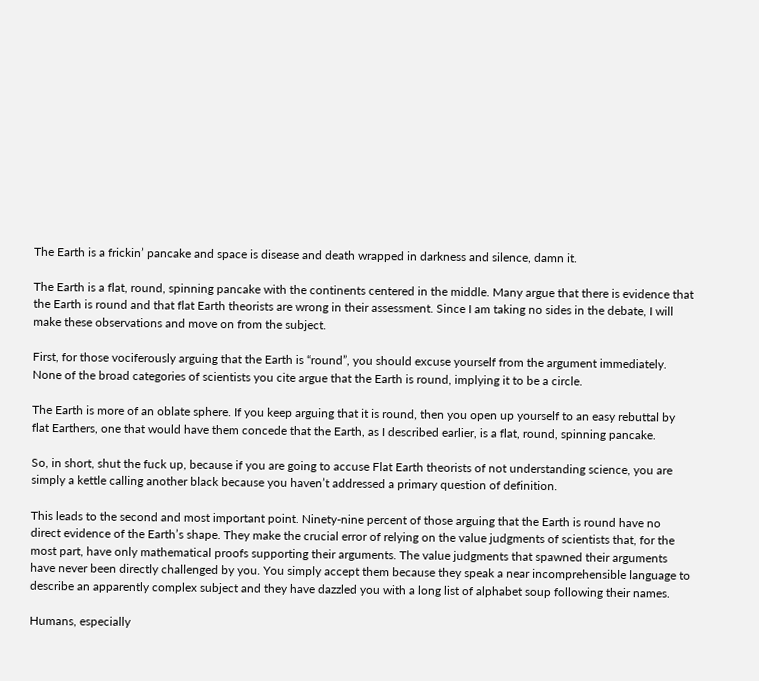The Earth is a frickin’ pancake and space is disease and death wrapped in darkness and silence, damn it.

The Earth is a flat, round, spinning pancake with the continents centered in the middle. Many argue that there is evidence that the Earth is round and that flat Earth theorists are wrong in their assessment. Since I am taking no sides in the debate, I will make these observations and move on from the subject.

First, for those vociferously arguing that the Earth is “round”, you should excuse yourself from the argument immediately. None of the broad categories of scientists you cite argue that the Earth is round, implying it to be a circle.

The Earth is more of an oblate sphere. If you keep arguing that it is round, then you open up yourself to an easy rebuttal by flat Earthers, one that would have them concede that the Earth, as I described earlier, is a flat, round, spinning pancake.

So, in short, shut the fuck up, because if you are going to accuse Flat Earth theorists of not understanding science, you are simply a kettle calling another black because you haven’t addressed a primary question of definition.

This leads to the second and most important point. Ninety-nine percent of those arguing that the Earth is round have no direct evidence of the Earth’s shape. They make the crucial error of relying on the value judgments of scientists that, for the most part, have only mathematical proofs supporting their arguments. The value judgments that spawned their arguments have never been directly challenged by you. You simply accept them because they speak a near incomprehensible language to describe an apparently complex subject and they have dazzled you with a long list of alphabet soup following their names.

Humans, especially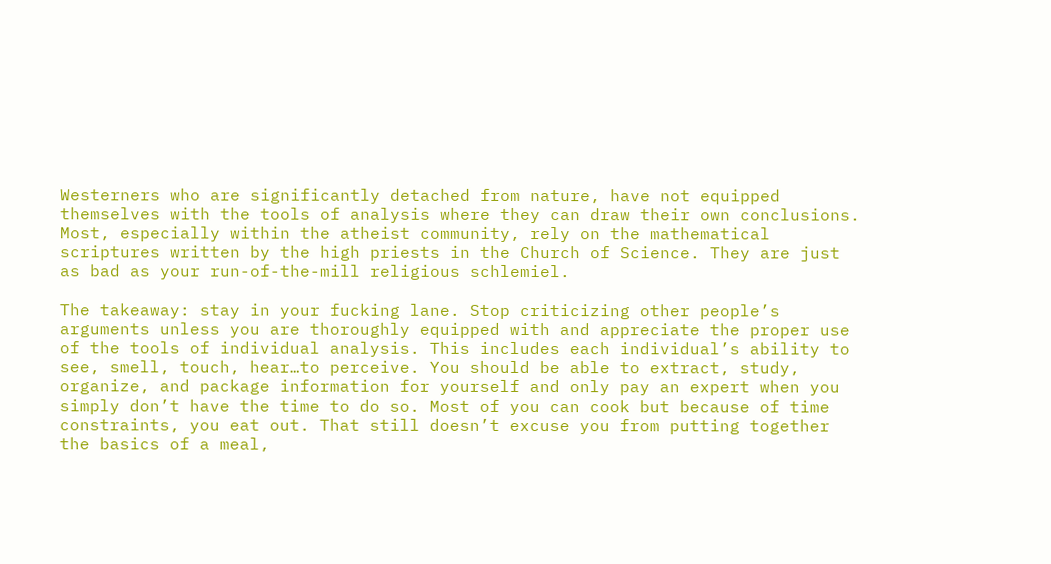Westerners who are significantly detached from nature, have not equipped themselves with the tools of analysis where they can draw their own conclusions. Most, especially within the atheist community, rely on the mathematical scriptures written by the high priests in the Church of Science. They are just as bad as your run-of-the-mill religious schlemiel.

The takeaway: stay in your fucking lane. Stop criticizing other people’s arguments unless you are thoroughly equipped with and appreciate the proper use of the tools of individual analysis. This includes each individual’s ability to see, smell, touch, hear…to perceive. You should be able to extract, study, organize, and package information for yourself and only pay an expert when you simply don’t have the time to do so. Most of you can cook but because of time constraints, you eat out. That still doesn’t excuse you from putting together the basics of a meal,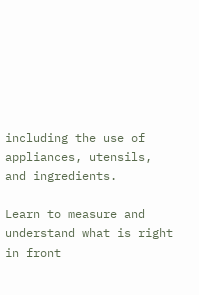including the use of appliances, utensils, and ingredients.

Learn to measure and understand what is right in front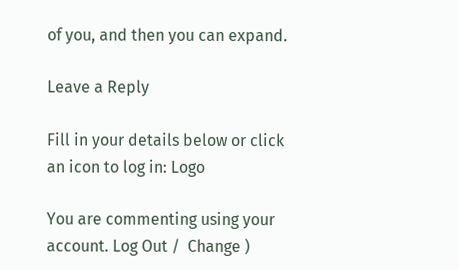of you, and then you can expand.

Leave a Reply

Fill in your details below or click an icon to log in: Logo

You are commenting using your account. Log Out /  Change )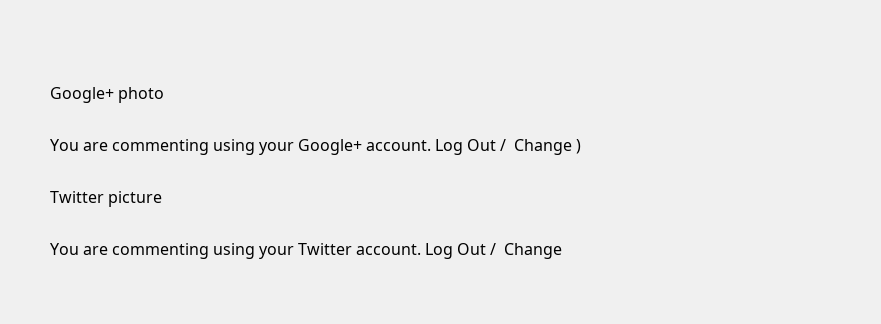Google+ photo

You are commenting using your Google+ account. Log Out /  Change )

Twitter picture

You are commenting using your Twitter account. Log Out /  Change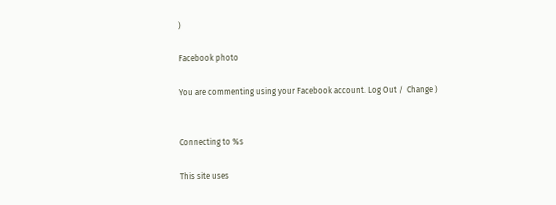)

Facebook photo

You are commenting using your Facebook account. Log Out /  Change )


Connecting to %s

This site uses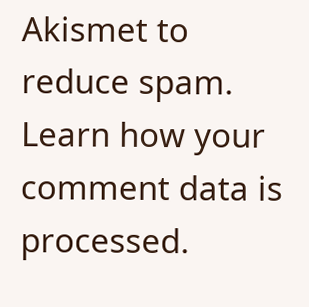Akismet to reduce spam. Learn how your comment data is processed.